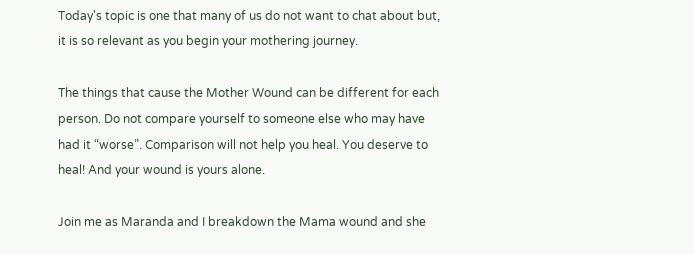Today's topic is one that many of us do not want to chat about but, it is so relevant as you begin your mothering journey.

The things that cause the Mother Wound can be different for each person. Do not compare yourself to someone else who may have had it “worse”. Comparison will not help you heal. You deserve to heal! And your wound is yours alone.

Join me as Maranda and I breakdown the Mama wound and she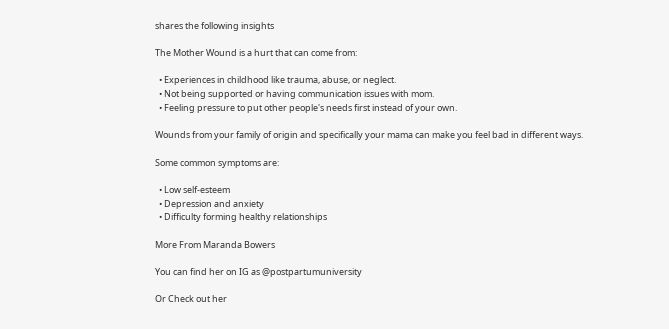shares the following insights

The Mother Wound is a hurt that can come from:

  • Experiences in childhood like trauma, abuse, or neglect.
  • Not being supported or having communication issues with mom.
  • Feeling pressure to put other people's needs first instead of your own.

Wounds from your family of origin and specifically your mama can make you feel bad in different ways.

Some common symptoms are:

  • Low self-esteem
  • Depression and anxiety
  • Difficulty forming healthy relationships

More From Maranda Bowers

You can find her on IG as @postpartumuniversity

Or Check out her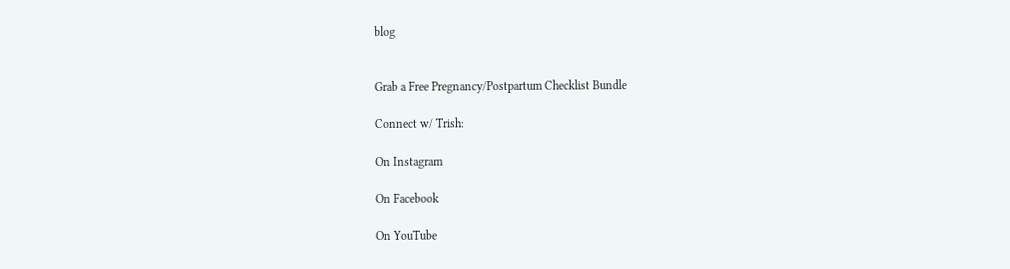blog


Grab a Free Pregnancy/Postpartum Checklist Bundle

Connect w/ Trish:

On Instagram

On Facebook

On YouTube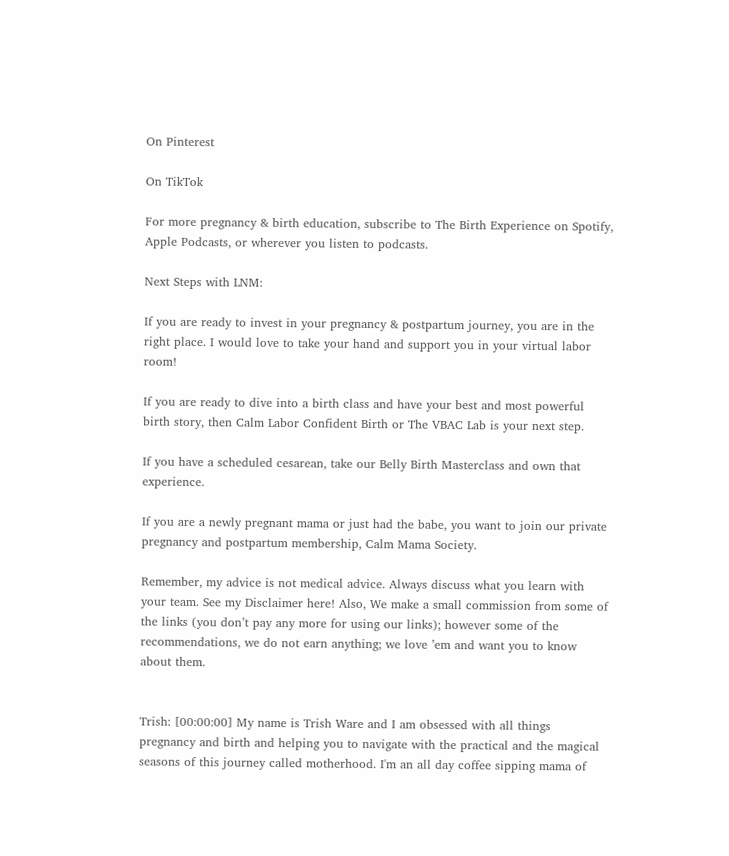On Pinterest

On TikTok

For more pregnancy & birth education, subscribe to The Birth Experience on Spotify, Apple Podcasts, or wherever you listen to podcasts.

Next Steps with LNM:

If you are ready to invest in your pregnancy & postpartum journey, you are in the right place. I would love to take your hand and support you in your virtual labor room!

If you are ready to dive into a birth class and have your best and most powerful birth story, then Calm Labor Confident Birth or The VBAC Lab is your next step.

If you have a scheduled cesarean, take our Belly Birth Masterclass and own that experience.

If you are a newly pregnant mama or just had the babe, you want to join our private pregnancy and postpartum membership, Calm Mama Society.

Remember, my advice is not medical advice. Always discuss what you learn with your team. See my Disclaimer here! Also, We make a small commission from some of the links (you don’t pay any more for using our links); however some of the recommendations, we do not earn anything; we love ’em and want you to know about them.


Trish: [00:00:00] My name is Trish Ware and I am obsessed with all things pregnancy and birth and helping you to navigate with the practical and the magical seasons of this journey called motherhood. I'm an all day coffee sipping mama of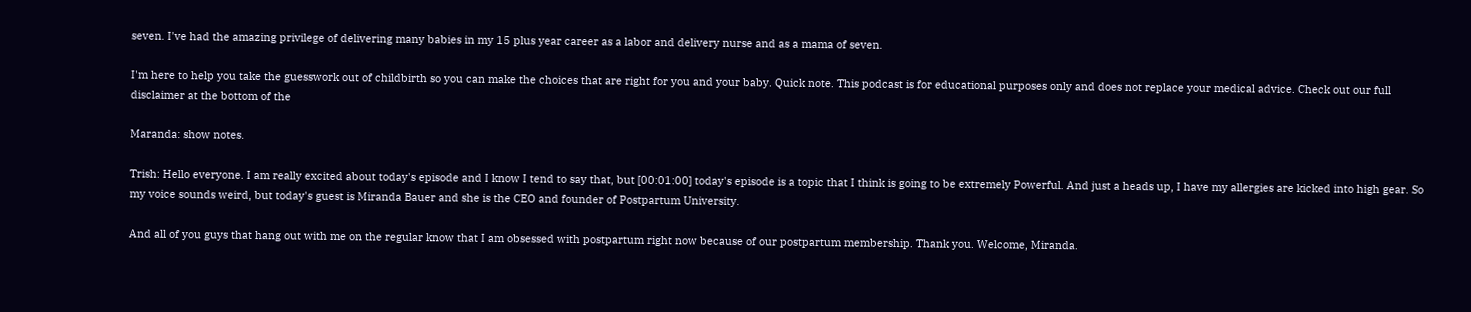seven. I've had the amazing privilege of delivering many babies in my 15 plus year career as a labor and delivery nurse and as a mama of seven.

I'm here to help you take the guesswork out of childbirth so you can make the choices that are right for you and your baby. Quick note. This podcast is for educational purposes only and does not replace your medical advice. Check out our full disclaimer at the bottom of the

Maranda: show notes.

Trish: Hello everyone. I am really excited about today's episode and I know I tend to say that, but [00:01:00] today's episode is a topic that I think is going to be extremely Powerful. And just a heads up, I have my allergies are kicked into high gear. So my voice sounds weird, but today's guest is Miranda Bauer and she is the CEO and founder of Postpartum University.

And all of you guys that hang out with me on the regular know that I am obsessed with postpartum right now because of our postpartum membership. Thank you. Welcome, Miranda.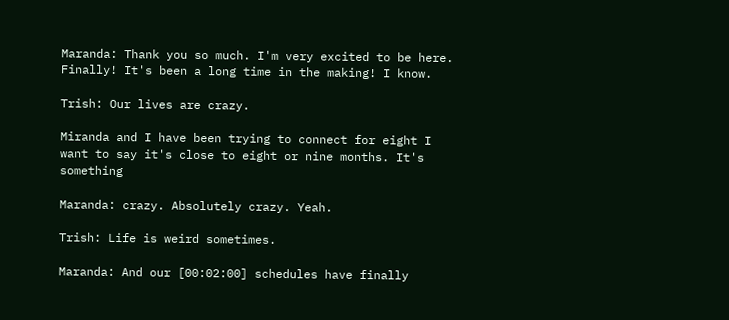Maranda: Thank you so much. I'm very excited to be here. Finally! It's been a long time in the making! I know.

Trish: Our lives are crazy.

Miranda and I have been trying to connect for eight I want to say it's close to eight or nine months. It's something

Maranda: crazy. Absolutely crazy. Yeah.

Trish: Life is weird sometimes.

Maranda: And our [00:02:00] schedules have finally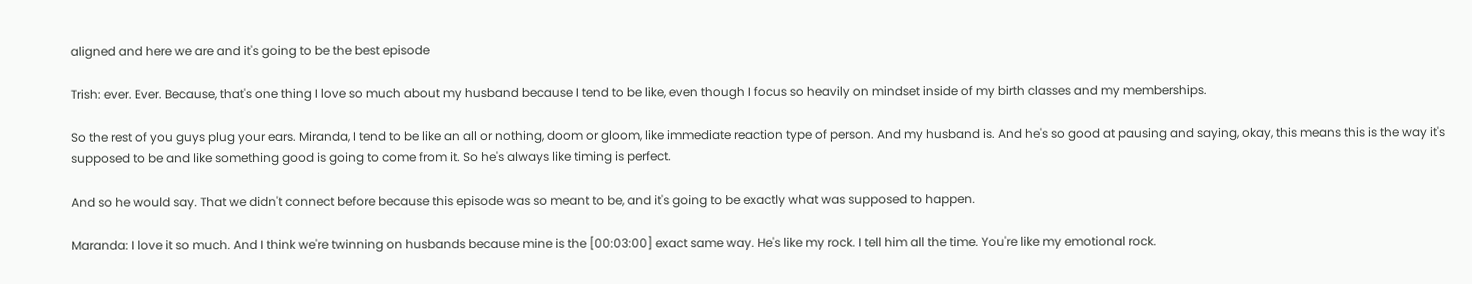aligned and here we are and it's going to be the best episode

Trish: ever. Ever. Because, that's one thing I love so much about my husband because I tend to be like, even though I focus so heavily on mindset inside of my birth classes and my memberships.

So the rest of you guys plug your ears. Miranda, I tend to be like an all or nothing, doom or gloom, like immediate reaction type of person. And my husband is. And he's so good at pausing and saying, okay, this means this is the way it's supposed to be and like something good is going to come from it. So he's always like timing is perfect.

And so he would say. That we didn't connect before because this episode was so meant to be, and it's going to be exactly what was supposed to happen.

Maranda: I love it so much. And I think we're twinning on husbands because mine is the [00:03:00] exact same way. He's like my rock. I tell him all the time. You're like my emotional rock.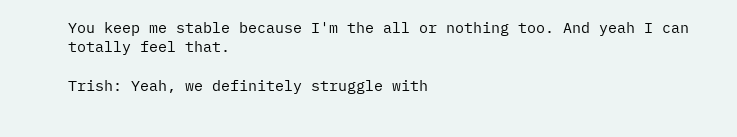You keep me stable because I'm the all or nothing too. And yeah I can totally feel that.

Trish: Yeah, we definitely struggle with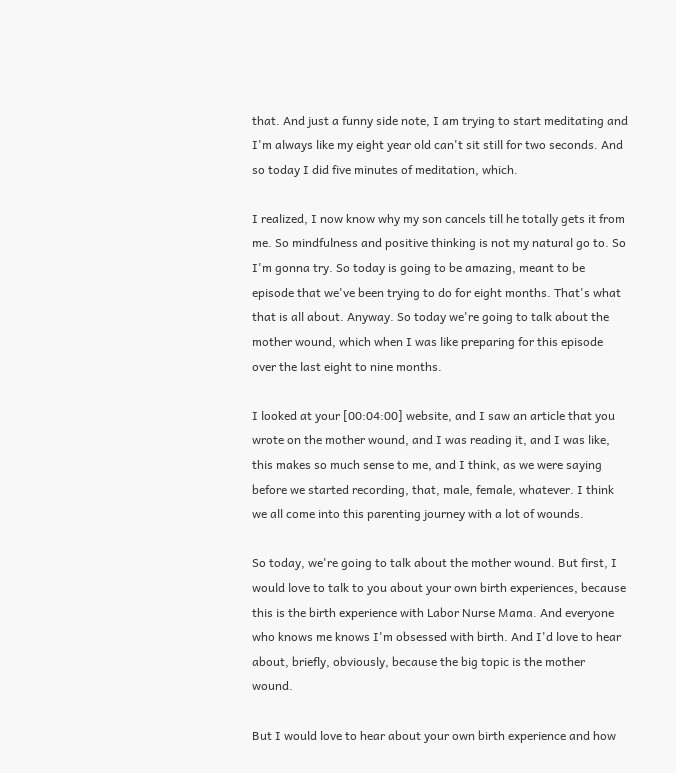that. And just a funny side note, I am trying to start meditating and I'm always like my eight year old can't sit still for two seconds. And so today I did five minutes of meditation, which.

I realized, I now know why my son cancels till he totally gets it from me. So mindfulness and positive thinking is not my natural go to. So I'm gonna try. So today is going to be amazing, meant to be episode that we've been trying to do for eight months. That's what that is all about. Anyway. So today we're going to talk about the mother wound, which when I was like preparing for this episode over the last eight to nine months.

I looked at your [00:04:00] website, and I saw an article that you wrote on the mother wound, and I was reading it, and I was like, this makes so much sense to me, and I think, as we were saying before we started recording, that, male, female, whatever. I think we all come into this parenting journey with a lot of wounds.

So today, we're going to talk about the mother wound. But first, I would love to talk to you about your own birth experiences, because this is the birth experience with Labor Nurse Mama. And everyone who knows me knows I'm obsessed with birth. And I'd love to hear about, briefly, obviously, because the big topic is the mother wound.

But I would love to hear about your own birth experience and how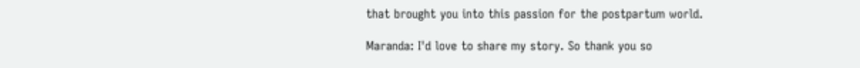that brought you into this passion for the postpartum world.

Maranda: I'd love to share my story. So thank you so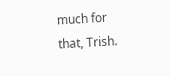much for that, Trish.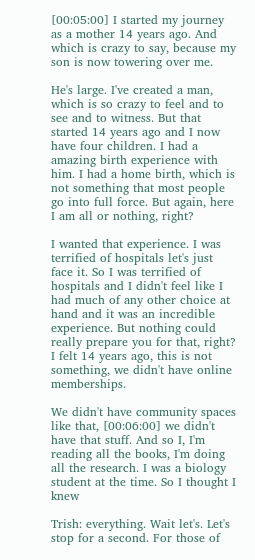[00:05:00] I started my journey as a mother 14 years ago. And which is crazy to say, because my son is now towering over me.

He's large. I've created a man, which is so crazy to feel and to see and to witness. But that started 14 years ago and I now have four children. I had a amazing birth experience with him. I had a home birth, which is not something that most people go into full force. But again, here I am all or nothing, right?

I wanted that experience. I was terrified of hospitals let's just face it. So I was terrified of hospitals and I didn't feel like I had much of any other choice at hand and it was an incredible experience. But nothing could really prepare you for that, right? I felt 14 years ago, this is not something, we didn't have online memberships.

We didn't have community spaces like that, [00:06:00] we didn't have that stuff. And so I, I'm reading all the books, I'm doing all the research. I was a biology student at the time. So I thought I knew

Trish: everything. Wait let's. Let's stop for a second. For those of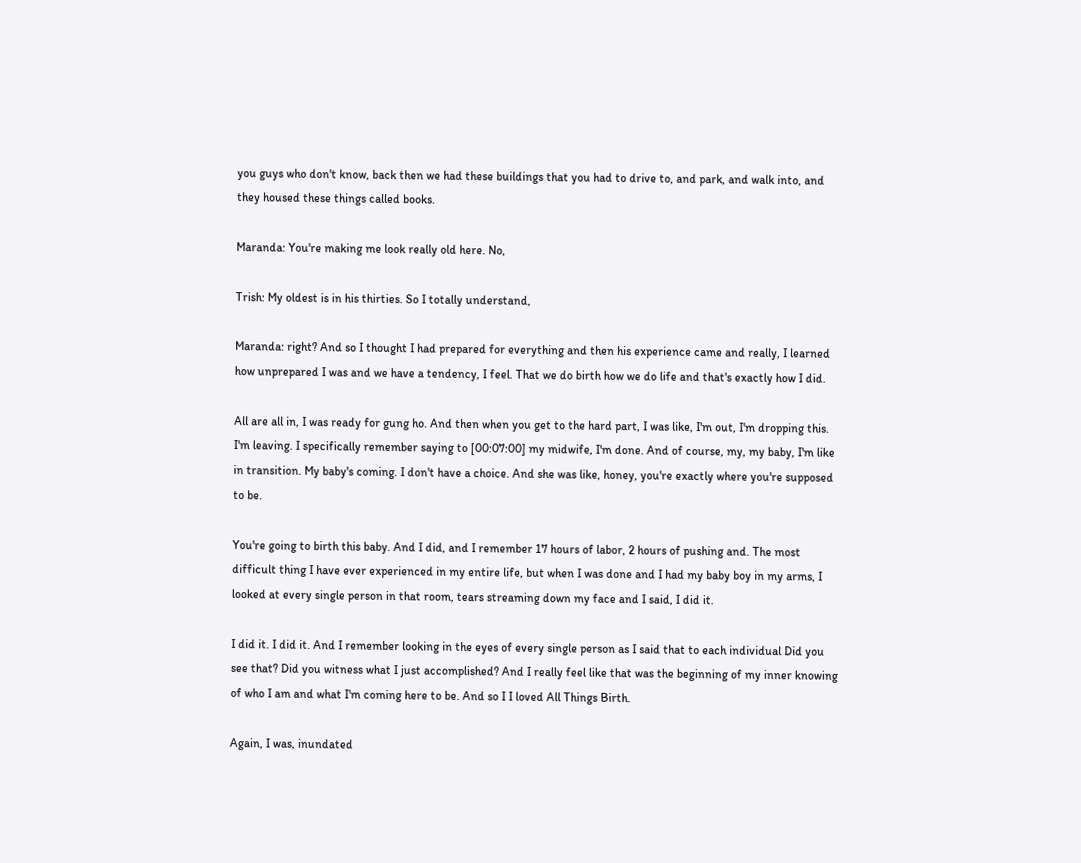you guys who don't know, back then we had these buildings that you had to drive to, and park, and walk into, and they housed these things called books.

Maranda: You're making me look really old here. No,

Trish: My oldest is in his thirties. So I totally understand,

Maranda: right? And so I thought I had prepared for everything and then his experience came and really, I learned how unprepared I was and we have a tendency, I feel. That we do birth how we do life and that's exactly how I did.

All are all in, I was ready for gung ho. And then when you get to the hard part, I was like, I'm out, I'm dropping this. I'm leaving. I specifically remember saying to [00:07:00] my midwife, I'm done. And of course, my, my baby, I'm like in transition. My baby's coming. I don't have a choice. And she was like, honey, you're exactly where you're supposed to be.

You're going to birth this baby. And I did, and I remember 17 hours of labor, 2 hours of pushing and. The most difficult thing I have ever experienced in my entire life, but when I was done and I had my baby boy in my arms, I looked at every single person in that room, tears streaming down my face and I said, I did it.

I did it. I did it. And I remember looking in the eyes of every single person as I said that to each individual Did you see that? Did you witness what I just accomplished? And I really feel like that was the beginning of my inner knowing of who I am and what I'm coming here to be. And so I I loved All Things Birth.

Again, I was, inundated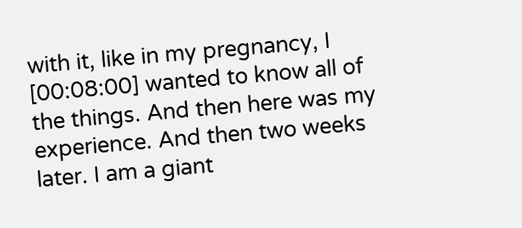with it, like in my pregnancy, I [00:08:00] wanted to know all of the things. And then here was my experience. And then two weeks later. I am a giant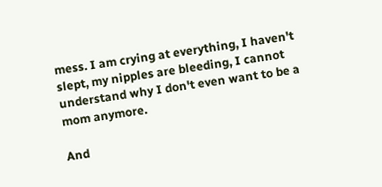mess. I am crying at everything, I haven't slept, my nipples are bleeding, I cannot understand why I don't even want to be a mom anymore.

And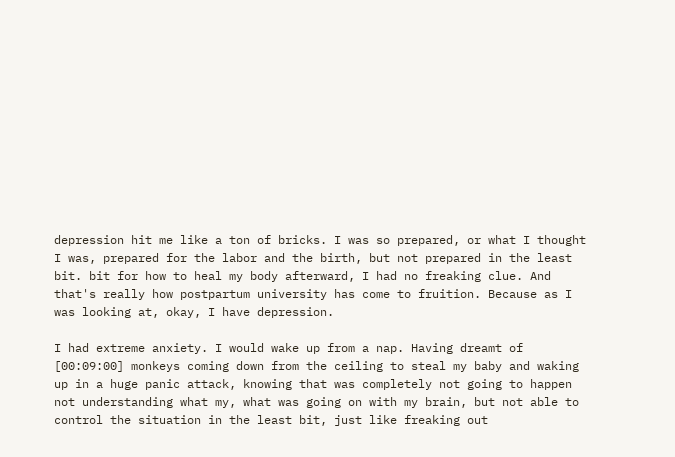depression hit me like a ton of bricks. I was so prepared, or what I thought I was, prepared for the labor and the birth, but not prepared in the least bit. bit for how to heal my body afterward, I had no freaking clue. And that's really how postpartum university has come to fruition. Because as I was looking at, okay, I have depression.

I had extreme anxiety. I would wake up from a nap. Having dreamt of [00:09:00] monkeys coming down from the ceiling to steal my baby and waking up in a huge panic attack, knowing that was completely not going to happen not understanding what my, what was going on with my brain, but not able to control the situation in the least bit, just like freaking out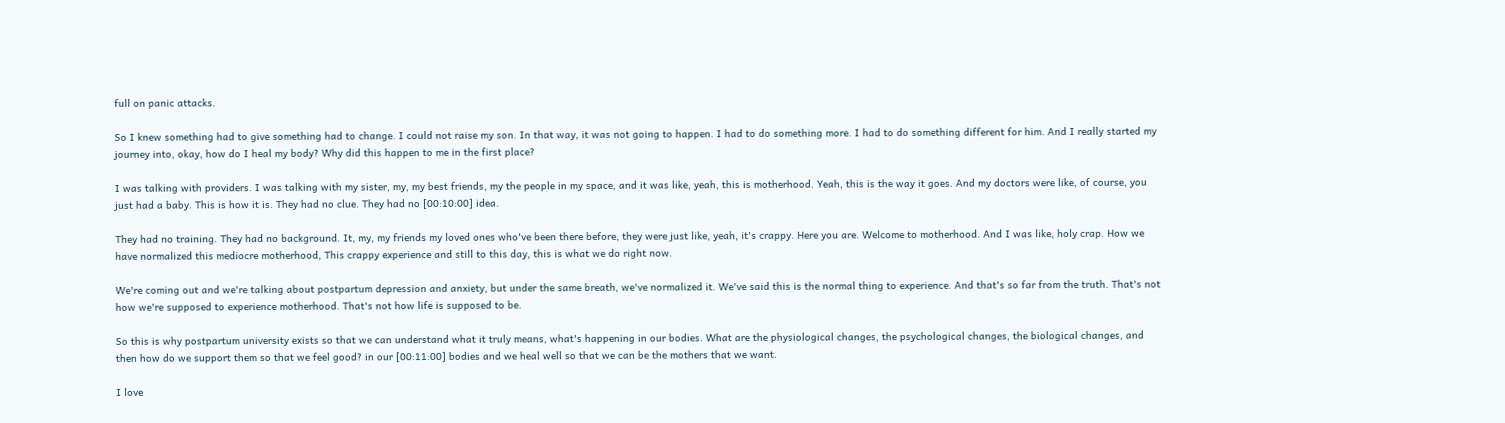full on panic attacks.

So I knew something had to give something had to change. I could not raise my son. In that way, it was not going to happen. I had to do something more. I had to do something different for him. And I really started my journey into, okay, how do I heal my body? Why did this happen to me in the first place?

I was talking with providers. I was talking with my sister, my, my best friends, my the people in my space, and it was like, yeah, this is motherhood. Yeah, this is the way it goes. And my doctors were like, of course, you just had a baby. This is how it is. They had no clue. They had no [00:10:00] idea.

They had no training. They had no background. It, my, my friends my loved ones who've been there before, they were just like, yeah, it's crappy. Here you are. Welcome to motherhood. And I was like, holy crap. How we have normalized this mediocre motherhood, This crappy experience and still to this day, this is what we do right now.

We're coming out and we're talking about postpartum depression and anxiety, but under the same breath, we've normalized it. We've said this is the normal thing to experience. And that's so far from the truth. That's not how we're supposed to experience motherhood. That's not how life is supposed to be.

So this is why postpartum university exists so that we can understand what it truly means, what's happening in our bodies. What are the physiological changes, the psychological changes, the biological changes, and then how do we support them so that we feel good? in our [00:11:00] bodies and we heal well so that we can be the mothers that we want.

I love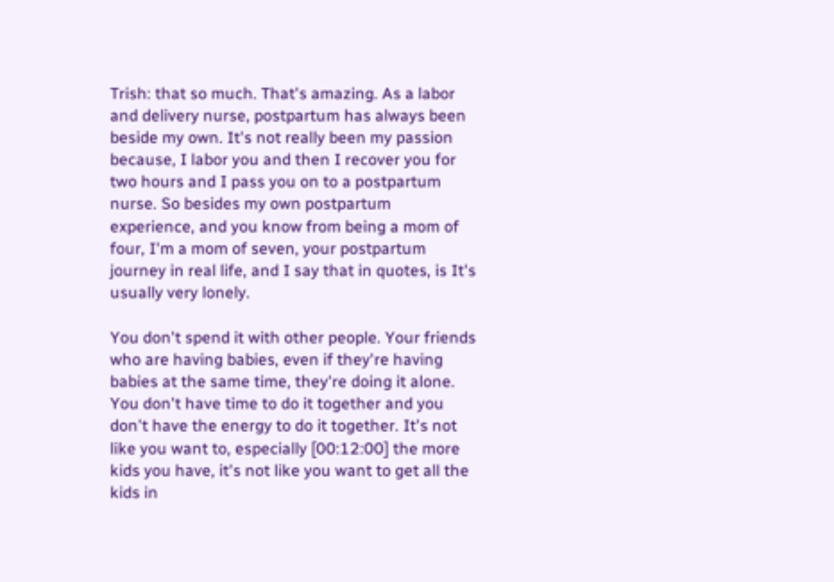Trish: that so much. That's amazing. As a labor and delivery nurse, postpartum has always been beside my own. It's not really been my passion because, I labor you and then I recover you for two hours and I pass you on to a postpartum nurse. So besides my own postpartum experience, and you know from being a mom of four, I'm a mom of seven, your postpartum journey in real life, and I say that in quotes, is It's usually very lonely.

You don't spend it with other people. Your friends who are having babies, even if they're having babies at the same time, they're doing it alone. You don't have time to do it together and you don't have the energy to do it together. It's not like you want to, especially [00:12:00] the more kids you have, it's not like you want to get all the kids in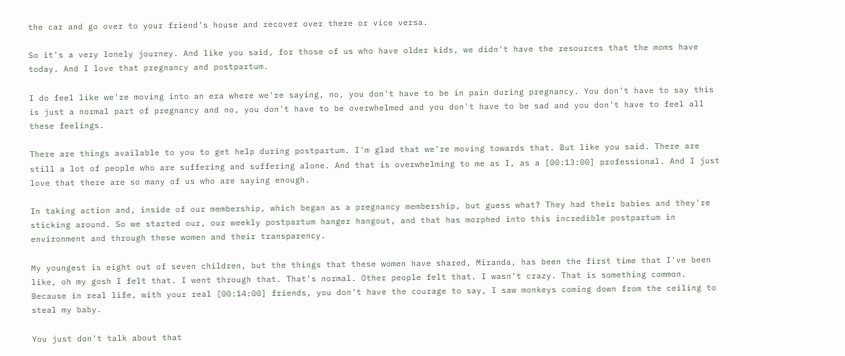the car and go over to your friend's house and recover over there or vice versa.

So it's a very lonely journey. And like you said, for those of us who have older kids, we didn't have the resources that the moms have today. And I love that pregnancy and postpartum.

I do feel like we're moving into an era where we're saying, no, you don't have to be in pain during pregnancy. You don't have to say this is just a normal part of pregnancy and no, you don't have to be overwhelmed and you don't have to be sad and you don't have to feel all these feelings.

There are things available to you to get help during postpartum. I'm glad that we're moving towards that. But like you said. There are still a lot of people who are suffering and suffering alone. And that is overwhelming to me as I, as a [00:13:00] professional. And I just love that there are so many of us who are saying enough.

In taking action and, inside of our membership, which began as a pregnancy membership, but guess what? They had their babies and they're sticking around. So we started our, our weekly postpartum hanger hangout, and that has morphed into this incredible postpartum in environment and through these women and their transparency.

My youngest is eight out of seven children, but the things that these women have shared, Miranda, has been the first time that I've been like, oh my gosh I felt that. I went through that. That's normal. Other people felt that. I wasn't crazy. That is something common. Because in real life, with your real [00:14:00] friends, you don't have the courage to say, I saw monkeys coming down from the ceiling to steal my baby.

You just don't talk about that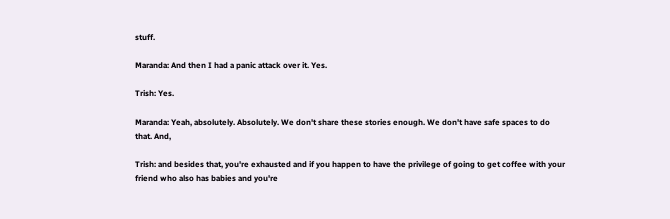stuff.

Maranda: And then I had a panic attack over it. Yes.

Trish: Yes.

Maranda: Yeah, absolutely. Absolutely. We don't share these stories enough. We don't have safe spaces to do that. And,

Trish: and besides that, you're exhausted and if you happen to have the privilege of going to get coffee with your friend who also has babies and you're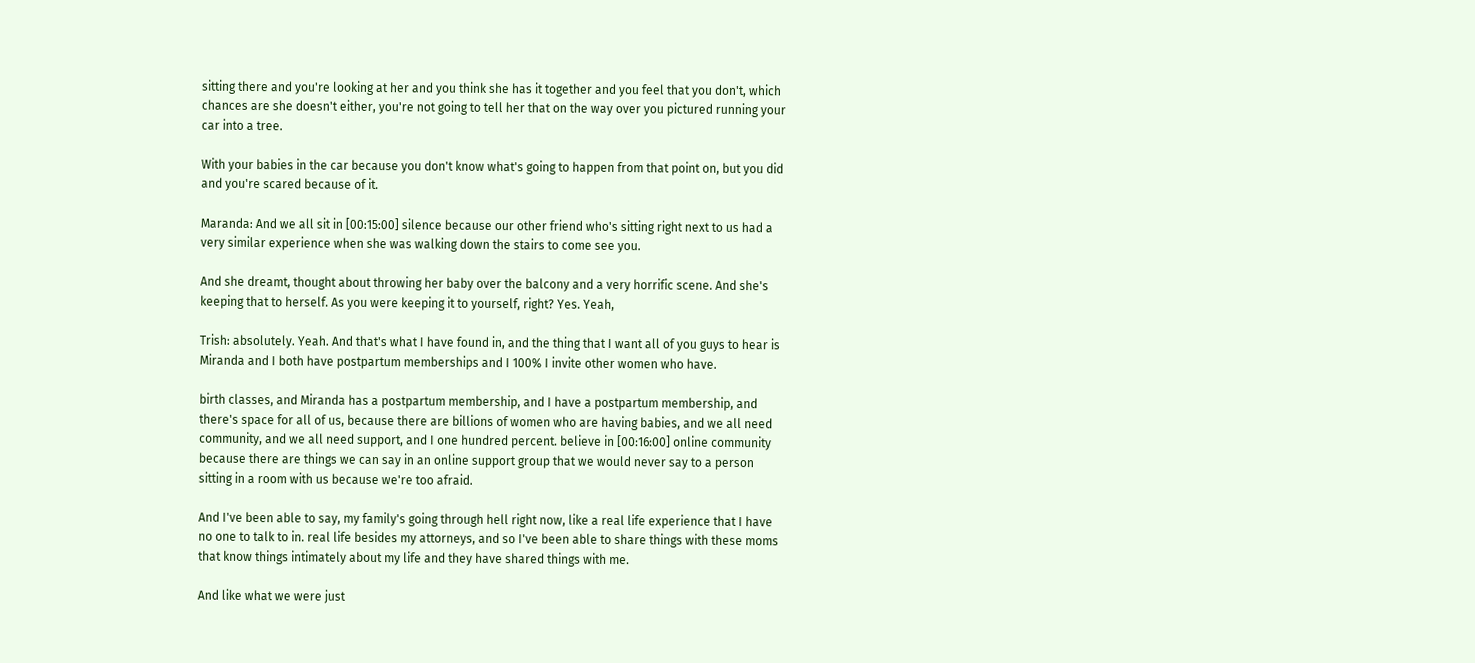sitting there and you're looking at her and you think she has it together and you feel that you don't, which chances are she doesn't either, you're not going to tell her that on the way over you pictured running your car into a tree.

With your babies in the car because you don't know what's going to happen from that point on, but you did and you're scared because of it.

Maranda: And we all sit in [00:15:00] silence because our other friend who's sitting right next to us had a very similar experience when she was walking down the stairs to come see you.

And she dreamt, thought about throwing her baby over the balcony and a very horrific scene. And she's keeping that to herself. As you were keeping it to yourself, right? Yes. Yeah,

Trish: absolutely. Yeah. And that's what I have found in, and the thing that I want all of you guys to hear is Miranda and I both have postpartum memberships and I 100% I invite other women who have.

birth classes, and Miranda has a postpartum membership, and I have a postpartum membership, and there's space for all of us, because there are billions of women who are having babies, and we all need community, and we all need support, and I one hundred percent. believe in [00:16:00] online community because there are things we can say in an online support group that we would never say to a person sitting in a room with us because we're too afraid.

And I've been able to say, my family's going through hell right now, like a real life experience that I have no one to talk to in. real life besides my attorneys, and so I've been able to share things with these moms that know things intimately about my life and they have shared things with me.

And like what we were just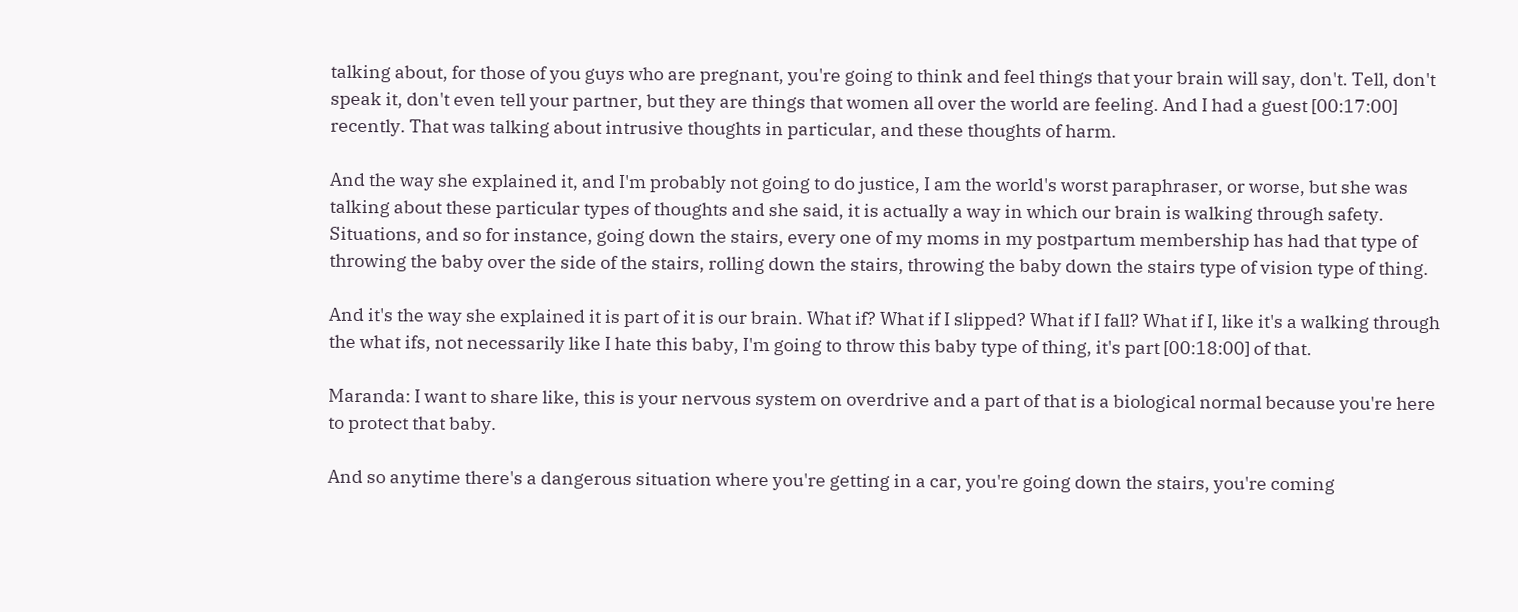talking about, for those of you guys who are pregnant, you're going to think and feel things that your brain will say, don't. Tell, don't speak it, don't even tell your partner, but they are things that women all over the world are feeling. And I had a guest [00:17:00] recently. That was talking about intrusive thoughts in particular, and these thoughts of harm.

And the way she explained it, and I'm probably not going to do justice, I am the world's worst paraphraser, or worse, but she was talking about these particular types of thoughts and she said, it is actually a way in which our brain is walking through safety. Situations, and so for instance, going down the stairs, every one of my moms in my postpartum membership has had that type of throwing the baby over the side of the stairs, rolling down the stairs, throwing the baby down the stairs type of vision type of thing.

And it's the way she explained it is part of it is our brain. What if? What if I slipped? What if I fall? What if I, like it's a walking through the what ifs, not necessarily like I hate this baby, I'm going to throw this baby type of thing, it's part [00:18:00] of that.

Maranda: I want to share like, this is your nervous system on overdrive and a part of that is a biological normal because you're here to protect that baby.

And so anytime there's a dangerous situation where you're getting in a car, you're going down the stairs, you're coming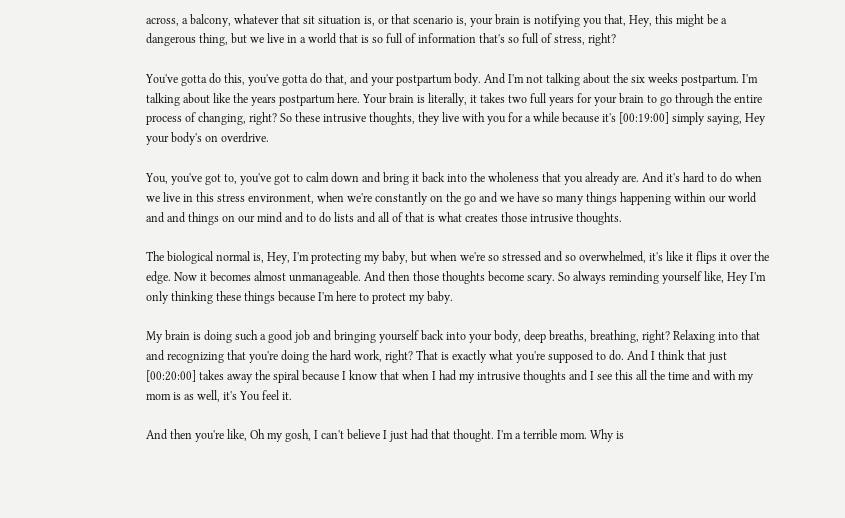across, a balcony, whatever that sit situation is, or that scenario is, your brain is notifying you that, Hey, this might be a dangerous thing, but we live in a world that is so full of information that's so full of stress, right?

You've gotta do this, you've gotta do that, and your postpartum body. And I'm not talking about the six weeks postpartum. I'm talking about like the years postpartum here. Your brain is literally, it takes two full years for your brain to go through the entire process of changing, right? So these intrusive thoughts, they live with you for a while because it's [00:19:00] simply saying, Hey your body's on overdrive.

You, you've got to, you've got to calm down and bring it back into the wholeness that you already are. And it's hard to do when we live in this stress environment, when we're constantly on the go and we have so many things happening within our world and and things on our mind and to do lists and all of that is what creates those intrusive thoughts.

The biological normal is, Hey, I'm protecting my baby, but when we're so stressed and so overwhelmed, it's like it flips it over the edge. Now it becomes almost unmanageable. And then those thoughts become scary. So always reminding yourself like, Hey I'm only thinking these things because I'm here to protect my baby.

My brain is doing such a good job and bringing yourself back into your body, deep breaths, breathing, right? Relaxing into that and recognizing that you're doing the hard work, right? That is exactly what you're supposed to do. And I think that just [00:20:00] takes away the spiral because I know that when I had my intrusive thoughts and I see this all the time and with my mom is as well, it's You feel it.

And then you're like, Oh my gosh, I can't believe I just had that thought. I'm a terrible mom. Why is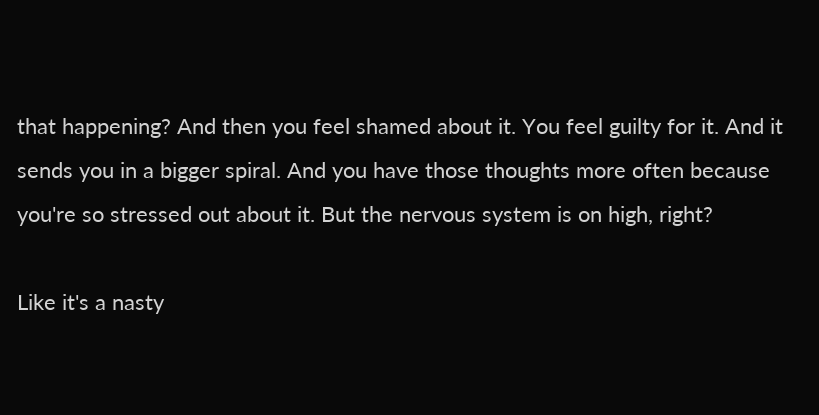that happening? And then you feel shamed about it. You feel guilty for it. And it sends you in a bigger spiral. And you have those thoughts more often because you're so stressed out about it. But the nervous system is on high, right?

Like it's a nasty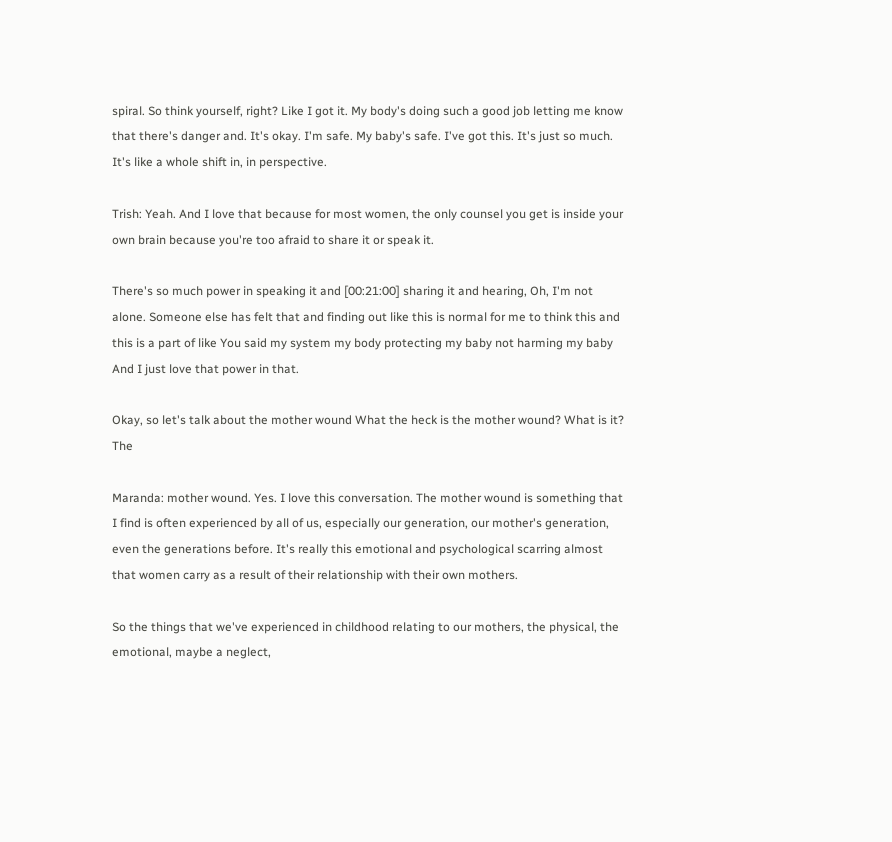spiral. So think yourself, right? Like I got it. My body's doing such a good job letting me know that there's danger and. It's okay. I'm safe. My baby's safe. I've got this. It's just so much. It's like a whole shift in, in perspective.

Trish: Yeah. And I love that because for most women, the only counsel you get is inside your own brain because you're too afraid to share it or speak it.

There's so much power in speaking it and [00:21:00] sharing it and hearing, Oh, I'm not alone. Someone else has felt that and finding out like this is normal for me to think this and this is a part of like You said my system my body protecting my baby not harming my baby And I just love that power in that.

Okay, so let's talk about the mother wound What the heck is the mother wound? What is it? The

Maranda: mother wound. Yes. I love this conversation. The mother wound is something that I find is often experienced by all of us, especially our generation, our mother's generation, even the generations before. It's really this emotional and psychological scarring almost that women carry as a result of their relationship with their own mothers.

So the things that we've experienced in childhood relating to our mothers, the physical, the emotional, maybe a neglect,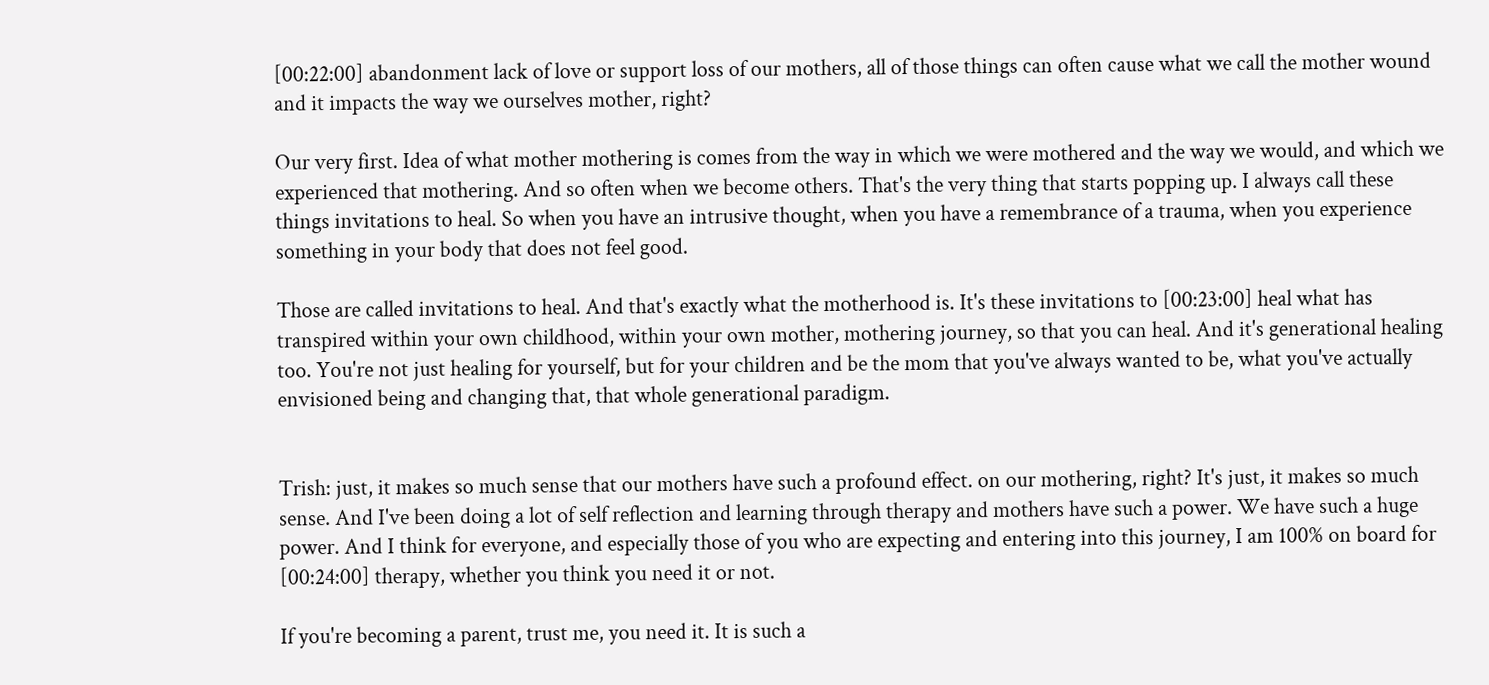[00:22:00] abandonment lack of love or support loss of our mothers, all of those things can often cause what we call the mother wound and it impacts the way we ourselves mother, right?

Our very first. Idea of what mother mothering is comes from the way in which we were mothered and the way we would, and which we experienced that mothering. And so often when we become others. That's the very thing that starts popping up. I always call these things invitations to heal. So when you have an intrusive thought, when you have a remembrance of a trauma, when you experience something in your body that does not feel good.

Those are called invitations to heal. And that's exactly what the motherhood is. It's these invitations to [00:23:00] heal what has transpired within your own childhood, within your own mother, mothering journey, so that you can heal. And it's generational healing too. You're not just healing for yourself, but for your children and be the mom that you've always wanted to be, what you've actually envisioned being and changing that, that whole generational paradigm.


Trish: just, it makes so much sense that our mothers have such a profound effect. on our mothering, right? It's just, it makes so much sense. And I've been doing a lot of self reflection and learning through therapy and mothers have such a power. We have such a huge power. And I think for everyone, and especially those of you who are expecting and entering into this journey, I am 100% on board for [00:24:00] therapy, whether you think you need it or not.

If you're becoming a parent, trust me, you need it. It is such a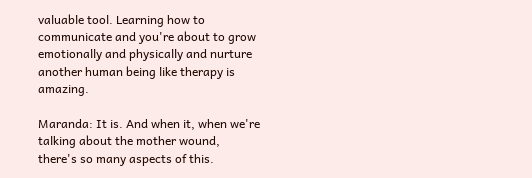valuable tool. Learning how to communicate and you're about to grow emotionally and physically and nurture another human being like therapy is amazing.

Maranda: It is. And when it, when we're talking about the mother wound, there's so many aspects of this.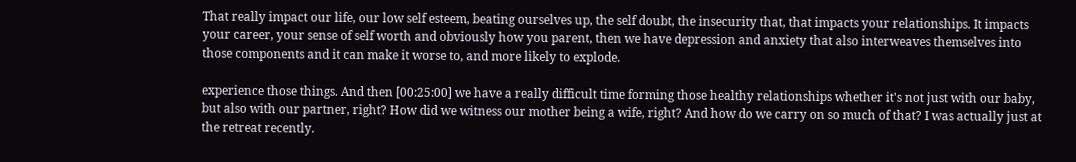That really impact our life, our low self esteem, beating ourselves up, the self doubt, the insecurity that, that impacts your relationships. It impacts your career, your sense of self worth and obviously how you parent, then we have depression and anxiety that also interweaves themselves into those components and it can make it worse to, and more likely to explode.

experience those things. And then [00:25:00] we have a really difficult time forming those healthy relationships whether it's not just with our baby, but also with our partner, right? How did we witness our mother being a wife, right? And how do we carry on so much of that? I was actually just at the retreat recently.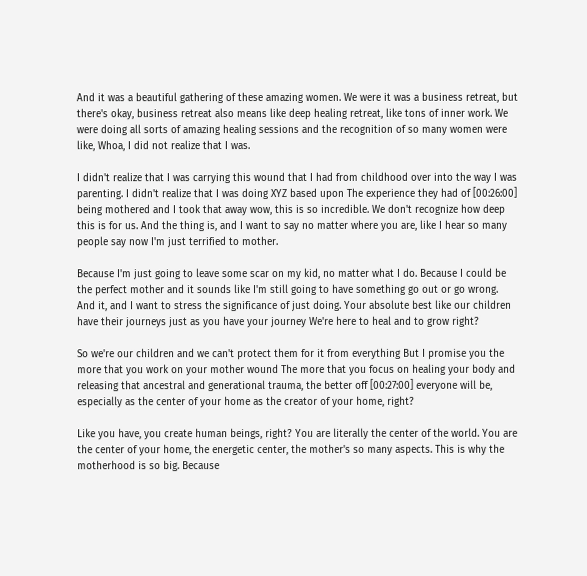And it was a beautiful gathering of these amazing women. We were it was a business retreat, but there's okay, business retreat also means like deep healing retreat, like tons of inner work. We were doing all sorts of amazing healing sessions and the recognition of so many women were like, Whoa, I did not realize that I was.

I didn't realize that I was carrying this wound that I had from childhood over into the way I was parenting. I didn't realize that I was doing XYZ based upon The experience they had of [00:26:00] being mothered and I took that away wow, this is so incredible. We don't recognize how deep this is for us. And the thing is, and I want to say no matter where you are, like I hear so many people say now I'm just terrified to mother.

Because I'm just going to leave some scar on my kid, no matter what I do. Because I could be the perfect mother and it sounds like I'm still going to have something go out or go wrong. And it, and I want to stress the significance of just doing. Your absolute best like our children have their journeys just as you have your journey We're here to heal and to grow right?

So we're our children and we can't protect them for it from everything But I promise you the more that you work on your mother wound The more that you focus on healing your body and releasing that ancestral and generational trauma, the better off [00:27:00] everyone will be, especially as the center of your home as the creator of your home, right?

Like you have, you create human beings, right? You are literally the center of the world. You are the center of your home, the energetic center, the mother's so many aspects. This is why the motherhood is so big. Because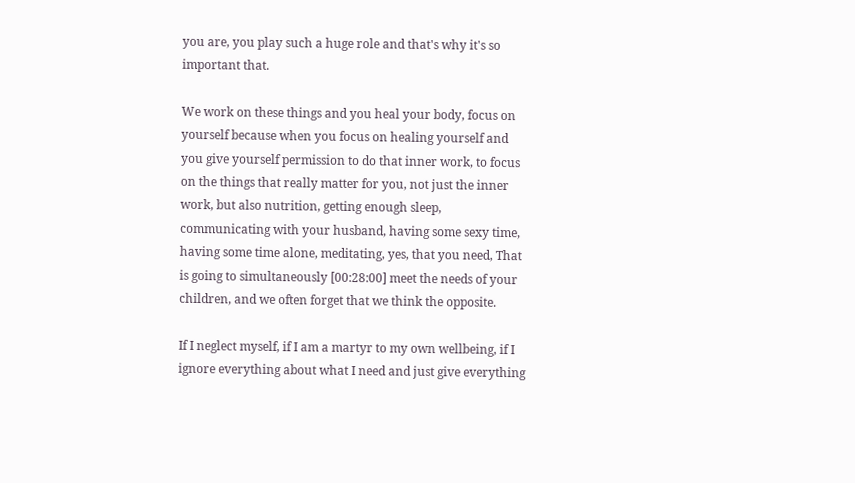you are, you play such a huge role and that's why it's so important that.

We work on these things and you heal your body, focus on yourself because when you focus on healing yourself and you give yourself permission to do that inner work, to focus on the things that really matter for you, not just the inner work, but also nutrition, getting enough sleep, communicating with your husband, having some sexy time, having some time alone, meditating, yes, that you need, That is going to simultaneously [00:28:00] meet the needs of your children, and we often forget that we think the opposite.

If I neglect myself, if I am a martyr to my own wellbeing, if I ignore everything about what I need and just give everything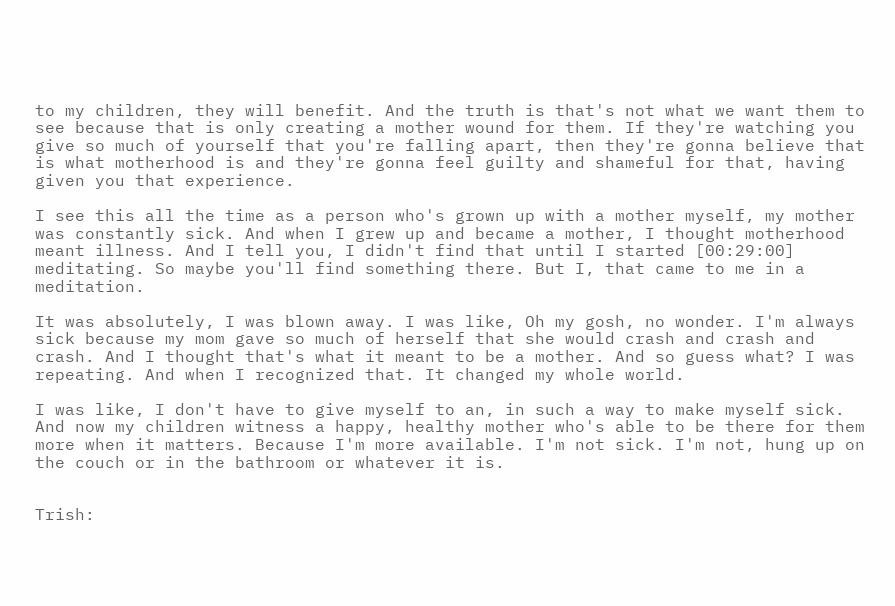to my children, they will benefit. And the truth is that's not what we want them to see because that is only creating a mother wound for them. If they're watching you give so much of yourself that you're falling apart, then they're gonna believe that is what motherhood is and they're gonna feel guilty and shameful for that, having given you that experience.

I see this all the time as a person who's grown up with a mother myself, my mother was constantly sick. And when I grew up and became a mother, I thought motherhood meant illness. And I tell you, I didn't find that until I started [00:29:00] meditating. So maybe you'll find something there. But I, that came to me in a meditation.

It was absolutely, I was blown away. I was like, Oh my gosh, no wonder. I'm always sick because my mom gave so much of herself that she would crash and crash and crash. And I thought that's what it meant to be a mother. And so guess what? I was repeating. And when I recognized that. It changed my whole world.

I was like, I don't have to give myself to an, in such a way to make myself sick. And now my children witness a happy, healthy mother who's able to be there for them more when it matters. Because I'm more available. I'm not sick. I'm not, hung up on the couch or in the bathroom or whatever it is.


Trish: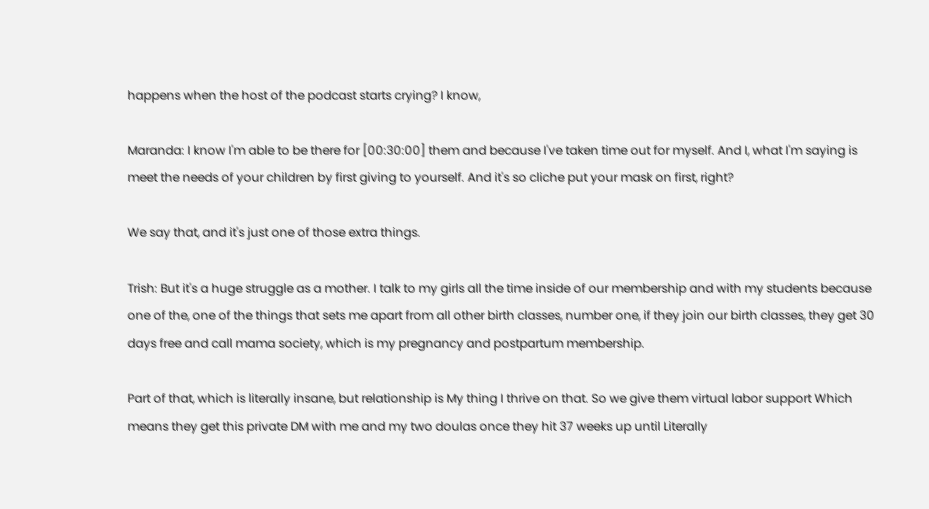happens when the host of the podcast starts crying? I know,

Maranda: I know I'm able to be there for [00:30:00] them and because I've taken time out for myself. And I, what I'm saying is meet the needs of your children by first giving to yourself. And it's so cliche put your mask on first, right?

We say that, and it's just one of those extra things.

Trish: But it's a huge struggle as a mother. I talk to my girls all the time inside of our membership and with my students because one of the, one of the things that sets me apart from all other birth classes, number one, if they join our birth classes, they get 30 days free and call mama society, which is my pregnancy and postpartum membership.

Part of that, which is literally insane, but relationship is My thing I thrive on that. So we give them virtual labor support Which means they get this private DM with me and my two doulas once they hit 37 weeks up until Literally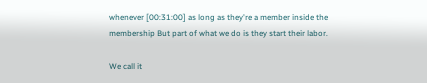whenever [00:31:00] as long as they're a member inside the membership But part of what we do is they start their labor.

We call it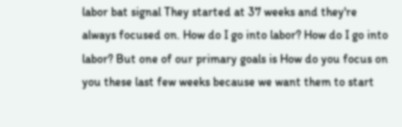labor bat signal They started at 37 weeks and they're always focused on. How do I go into labor? How do I go into labor? But one of our primary goals is How do you focus on you these last few weeks because we want them to start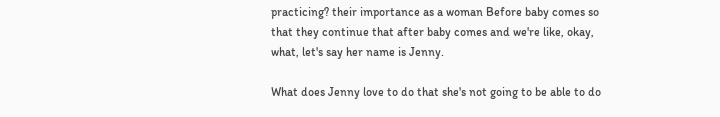practicing? their importance as a woman Before baby comes so that they continue that after baby comes and we're like, okay, what, let's say her name is Jenny.

What does Jenny love to do that she's not going to be able to do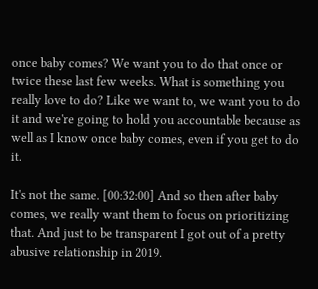once baby comes? We want you to do that once or twice these last few weeks. What is something you really love to do? Like we want to, we want you to do it and we're going to hold you accountable because as well as I know once baby comes, even if you get to do it.

It's not the same. [00:32:00] And so then after baby comes, we really want them to focus on prioritizing that. And just to be transparent I got out of a pretty abusive relationship in 2019.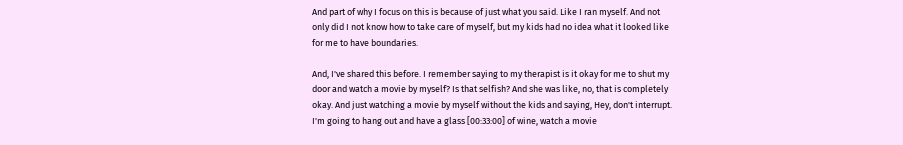And part of why I focus on this is because of just what you said. Like I ran myself. And not only did I not know how to take care of myself, but my kids had no idea what it looked like for me to have boundaries.

And, I've shared this before. I remember saying to my therapist is it okay for me to shut my door and watch a movie by myself? Is that selfish? And she was like, no, that is completely okay. And just watching a movie by myself without the kids and saying, Hey, don't interrupt. I'm going to hang out and have a glass [00:33:00] of wine, watch a movie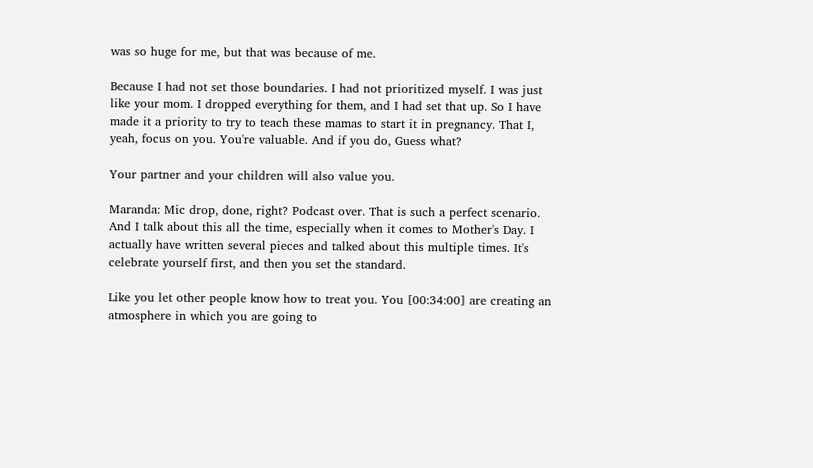was so huge for me, but that was because of me.

Because I had not set those boundaries. I had not prioritized myself. I was just like your mom. I dropped everything for them, and I had set that up. So I have made it a priority to try to teach these mamas to start it in pregnancy. That I, yeah, focus on you. You're valuable. And if you do, Guess what?

Your partner and your children will also value you.

Maranda: Mic drop, done, right? Podcast over. That is such a perfect scenario. And I talk about this all the time, especially when it comes to Mother's Day. I actually have written several pieces and talked about this multiple times. It's celebrate yourself first, and then you set the standard.

Like you let other people know how to treat you. You [00:34:00] are creating an atmosphere in which you are going to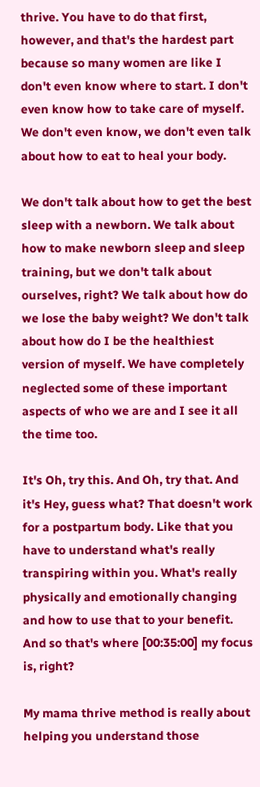thrive. You have to do that first, however, and that's the hardest part because so many women are like I don't even know where to start. I don't even know how to take care of myself. We don't even know, we don't even talk about how to eat to heal your body.

We don't talk about how to get the best sleep with a newborn. We talk about how to make newborn sleep and sleep training, but we don't talk about ourselves, right? We talk about how do we lose the baby weight? We don't talk about how do I be the healthiest version of myself. We have completely neglected some of these important aspects of who we are and I see it all the time too.

It's Oh, try this. And Oh, try that. And it's Hey, guess what? That doesn't work for a postpartum body. Like that you have to understand what's really transpiring within you. What's really physically and emotionally changing and how to use that to your benefit. And so that's where [00:35:00] my focus is, right?

My mama thrive method is really about helping you understand those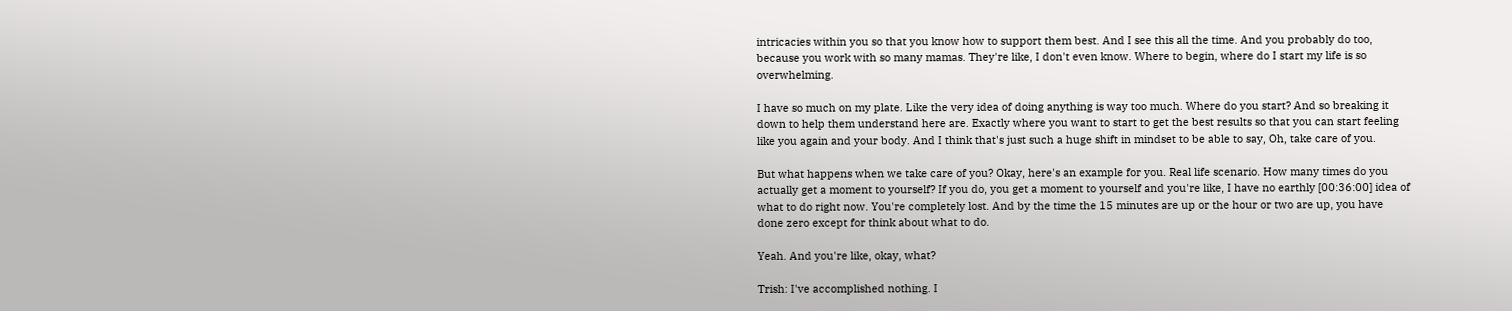intricacies within you so that you know how to support them best. And I see this all the time. And you probably do too, because you work with so many mamas. They're like, I don't even know. Where to begin, where do I start my life is so overwhelming.

I have so much on my plate. Like the very idea of doing anything is way too much. Where do you start? And so breaking it down to help them understand here are. Exactly where you want to start to get the best results so that you can start feeling like you again and your body. And I think that's just such a huge shift in mindset to be able to say, Oh, take care of you.

But what happens when we take care of you? Okay, here's an example for you. Real life scenario. How many times do you actually get a moment to yourself? If you do, you get a moment to yourself and you're like, I have no earthly [00:36:00] idea of what to do right now. You're completely lost. And by the time the 15 minutes are up or the hour or two are up, you have done zero except for think about what to do.

Yeah. And you're like, okay, what?

Trish: I've accomplished nothing. I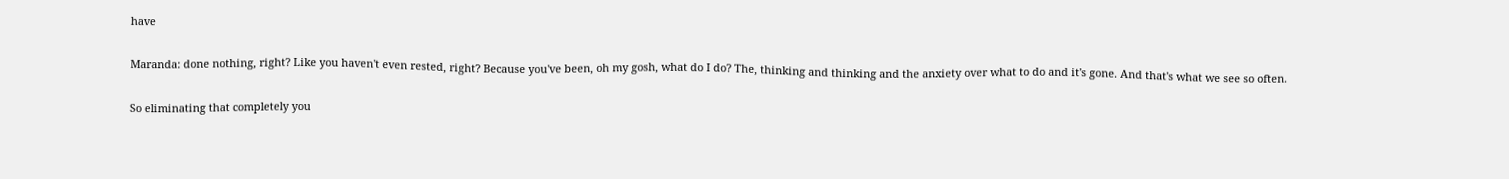have

Maranda: done nothing, right? Like you haven't even rested, right? Because you've been, oh my gosh, what do I do? The, thinking and thinking and the anxiety over what to do and it's gone. And that's what we see so often.

So eliminating that completely you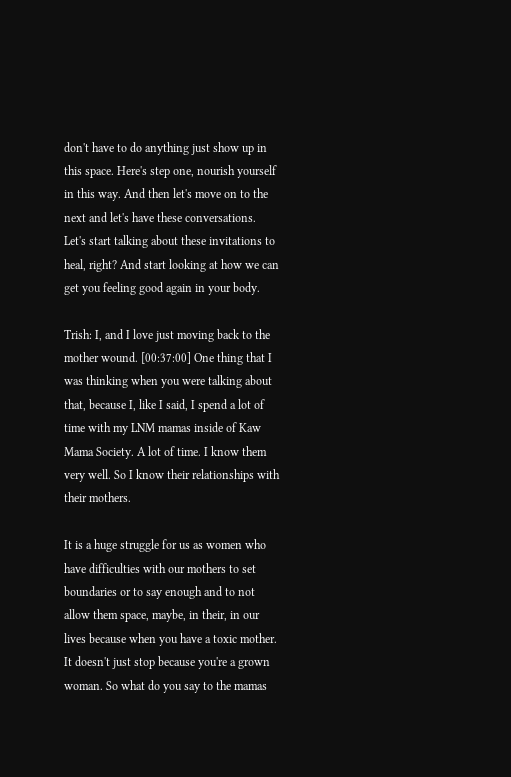don't have to do anything just show up in this space. Here's step one, nourish yourself in this way. And then let's move on to the next and let's have these conversations. Let's start talking about these invitations to heal, right? And start looking at how we can get you feeling good again in your body.

Trish: I, and I love just moving back to the mother wound. [00:37:00] One thing that I was thinking when you were talking about that, because I, like I said, I spend a lot of time with my LNM mamas inside of Kaw Mama Society. A lot of time. I know them very well. So I know their relationships with their mothers.

It is a huge struggle for us as women who have difficulties with our mothers to set boundaries or to say enough and to not allow them space, maybe, in their, in our lives because when you have a toxic mother. It doesn't just stop because you're a grown woman. So what do you say to the mamas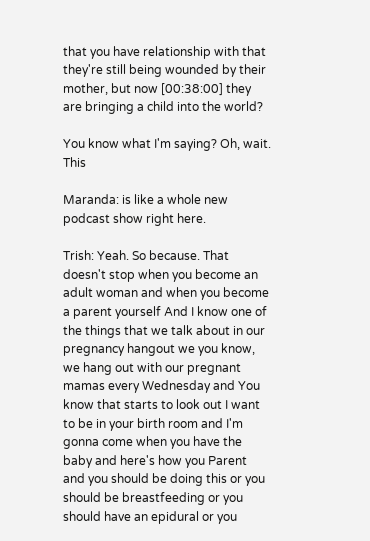that you have relationship with that they're still being wounded by their mother, but now [00:38:00] they are bringing a child into the world?

You know what I'm saying? Oh, wait. This

Maranda: is like a whole new podcast show right here.

Trish: Yeah. So because. That doesn't stop when you become an adult woman and when you become a parent yourself And I know one of the things that we talk about in our pregnancy hangout we you know, we hang out with our pregnant mamas every Wednesday and You know that starts to look out I want to be in your birth room and I'm gonna come when you have the baby and here's how you Parent and you should be doing this or you should be breastfeeding or you should have an epidural or you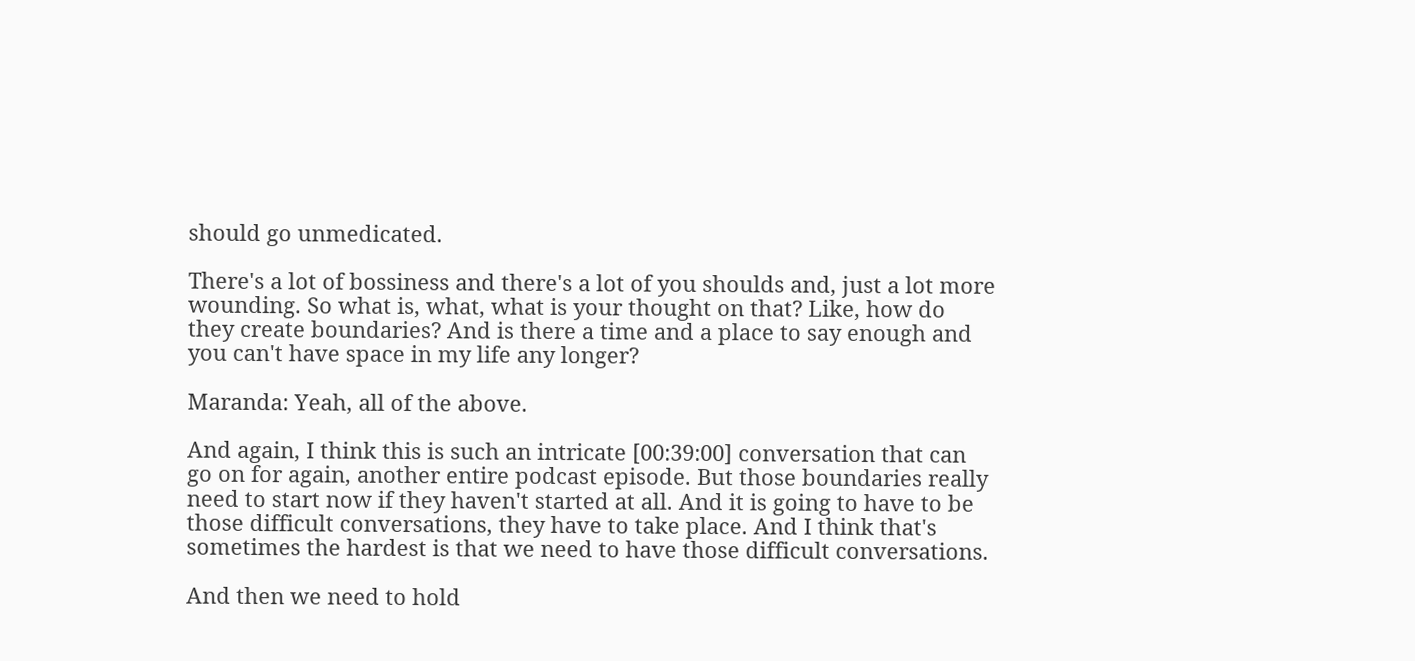should go unmedicated.

There's a lot of bossiness and there's a lot of you shoulds and, just a lot more wounding. So what is, what, what is your thought on that? Like, how do they create boundaries? And is there a time and a place to say enough and you can't have space in my life any longer?

Maranda: Yeah, all of the above.

And again, I think this is such an intricate [00:39:00] conversation that can go on for again, another entire podcast episode. But those boundaries really need to start now if they haven't started at all. And it is going to have to be those difficult conversations, they have to take place. And I think that's sometimes the hardest is that we need to have those difficult conversations.

And then we need to hold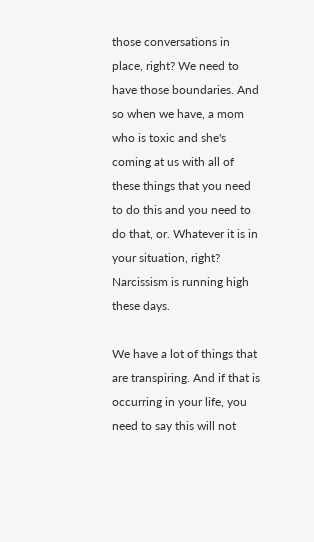those conversations in place, right? We need to have those boundaries. And so when we have, a mom who is toxic and she's coming at us with all of these things that you need to do this and you need to do that, or. Whatever it is in your situation, right? Narcissism is running high these days.

We have a lot of things that are transpiring. And if that is occurring in your life, you need to say this will not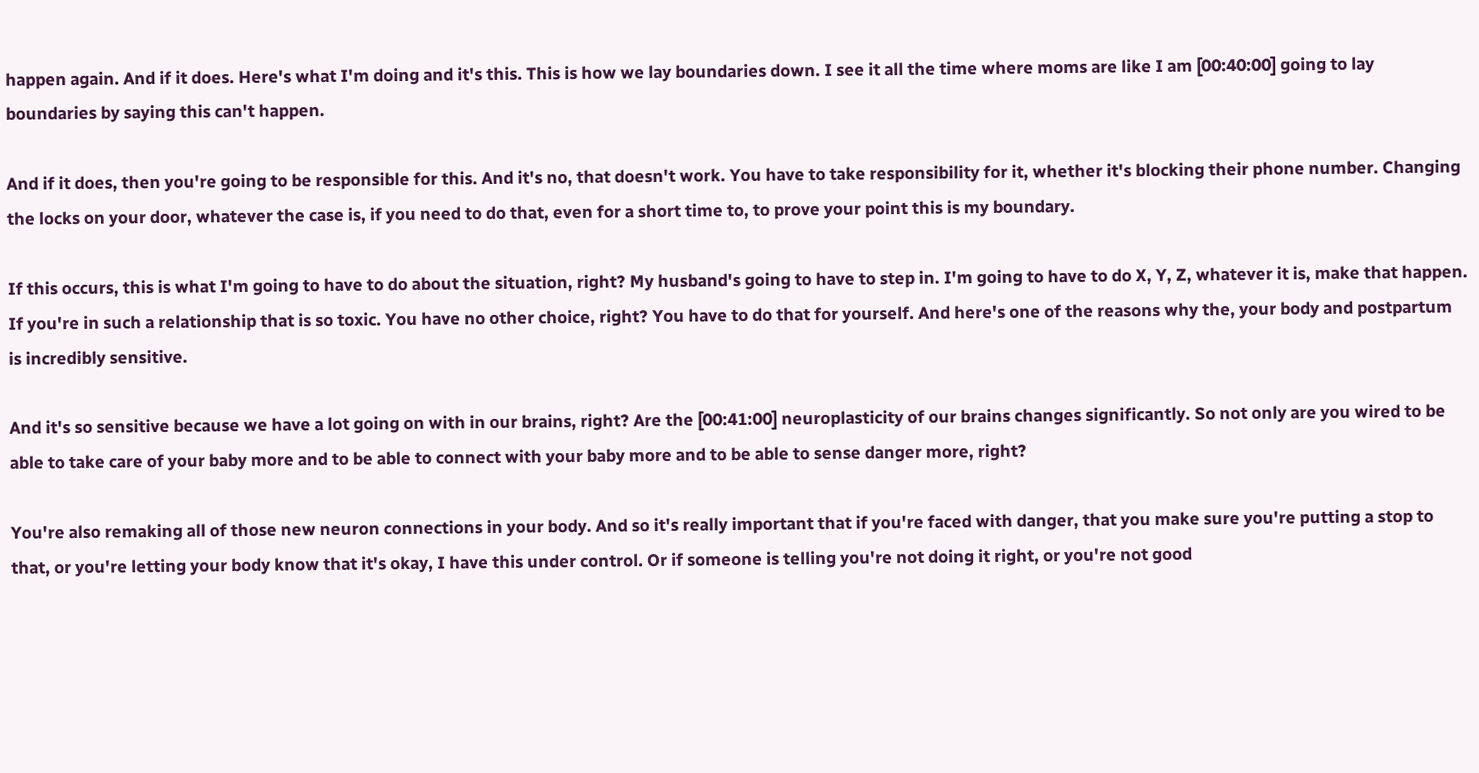happen again. And if it does. Here's what I'm doing and it's this. This is how we lay boundaries down. I see it all the time where moms are like I am [00:40:00] going to lay boundaries by saying this can't happen.

And if it does, then you're going to be responsible for this. And it's no, that doesn't work. You have to take responsibility for it, whether it's blocking their phone number. Changing the locks on your door, whatever the case is, if you need to do that, even for a short time to, to prove your point this is my boundary.

If this occurs, this is what I'm going to have to do about the situation, right? My husband's going to have to step in. I'm going to have to do X, Y, Z, whatever it is, make that happen. If you're in such a relationship that is so toxic. You have no other choice, right? You have to do that for yourself. And here's one of the reasons why the, your body and postpartum is incredibly sensitive.

And it's so sensitive because we have a lot going on with in our brains, right? Are the [00:41:00] neuroplasticity of our brains changes significantly. So not only are you wired to be able to take care of your baby more and to be able to connect with your baby more and to be able to sense danger more, right?

You're also remaking all of those new neuron connections in your body. And so it's really important that if you're faced with danger, that you make sure you're putting a stop to that, or you're letting your body know that it's okay, I have this under control. Or if someone is telling you're not doing it right, or you're not good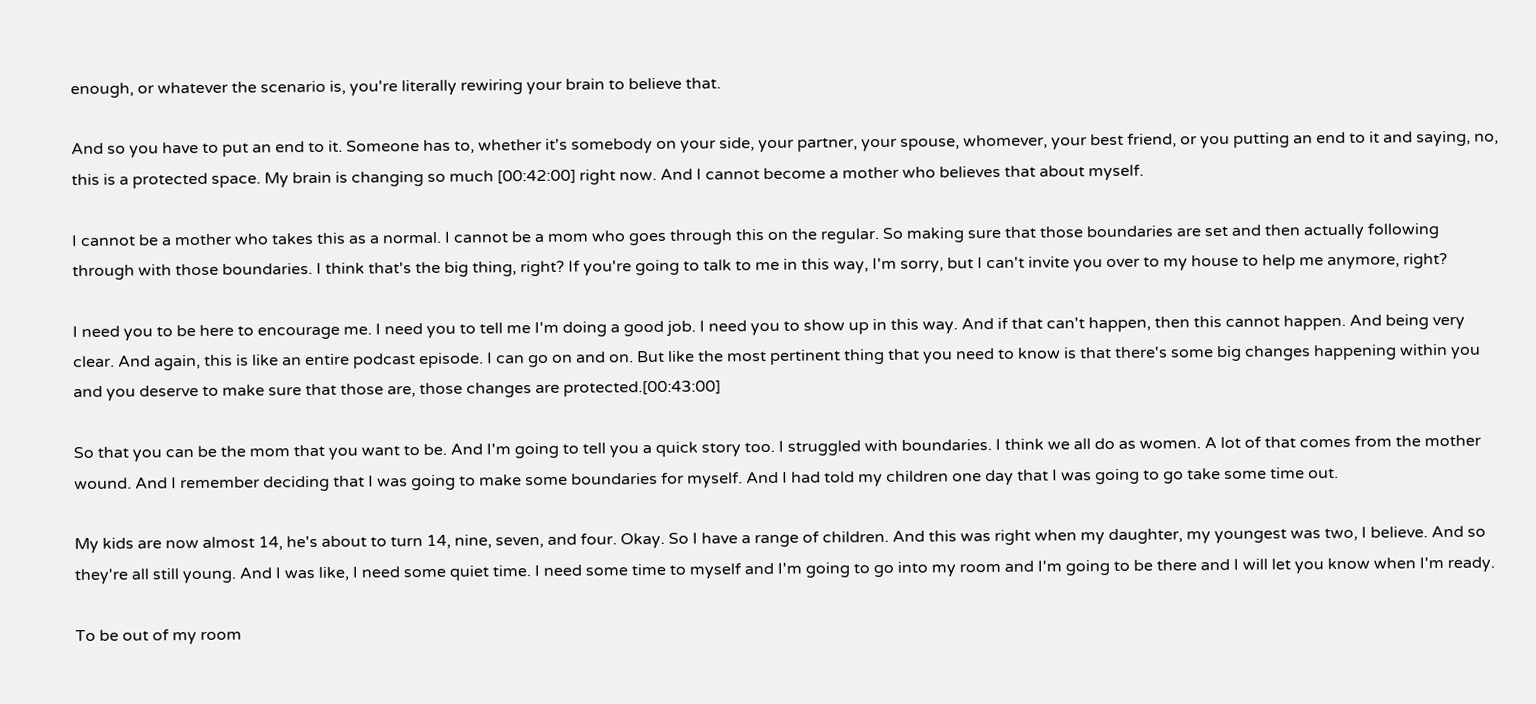enough, or whatever the scenario is, you're literally rewiring your brain to believe that.

And so you have to put an end to it. Someone has to, whether it's somebody on your side, your partner, your spouse, whomever, your best friend, or you putting an end to it and saying, no, this is a protected space. My brain is changing so much [00:42:00] right now. And I cannot become a mother who believes that about myself.

I cannot be a mother who takes this as a normal. I cannot be a mom who goes through this on the regular. So making sure that those boundaries are set and then actually following through with those boundaries. I think that's the big thing, right? If you're going to talk to me in this way, I'm sorry, but I can't invite you over to my house to help me anymore, right?

I need you to be here to encourage me. I need you to tell me I'm doing a good job. I need you to show up in this way. And if that can't happen, then this cannot happen. And being very clear. And again, this is like an entire podcast episode. I can go on and on. But like the most pertinent thing that you need to know is that there's some big changes happening within you and you deserve to make sure that those are, those changes are protected.[00:43:00]

So that you can be the mom that you want to be. And I'm going to tell you a quick story too. I struggled with boundaries. I think we all do as women. A lot of that comes from the mother wound. And I remember deciding that I was going to make some boundaries for myself. And I had told my children one day that I was going to go take some time out.

My kids are now almost 14, he's about to turn 14, nine, seven, and four. Okay. So I have a range of children. And this was right when my daughter, my youngest was two, I believe. And so they're all still young. And I was like, I need some quiet time. I need some time to myself and I'm going to go into my room and I'm going to be there and I will let you know when I'm ready.

To be out of my room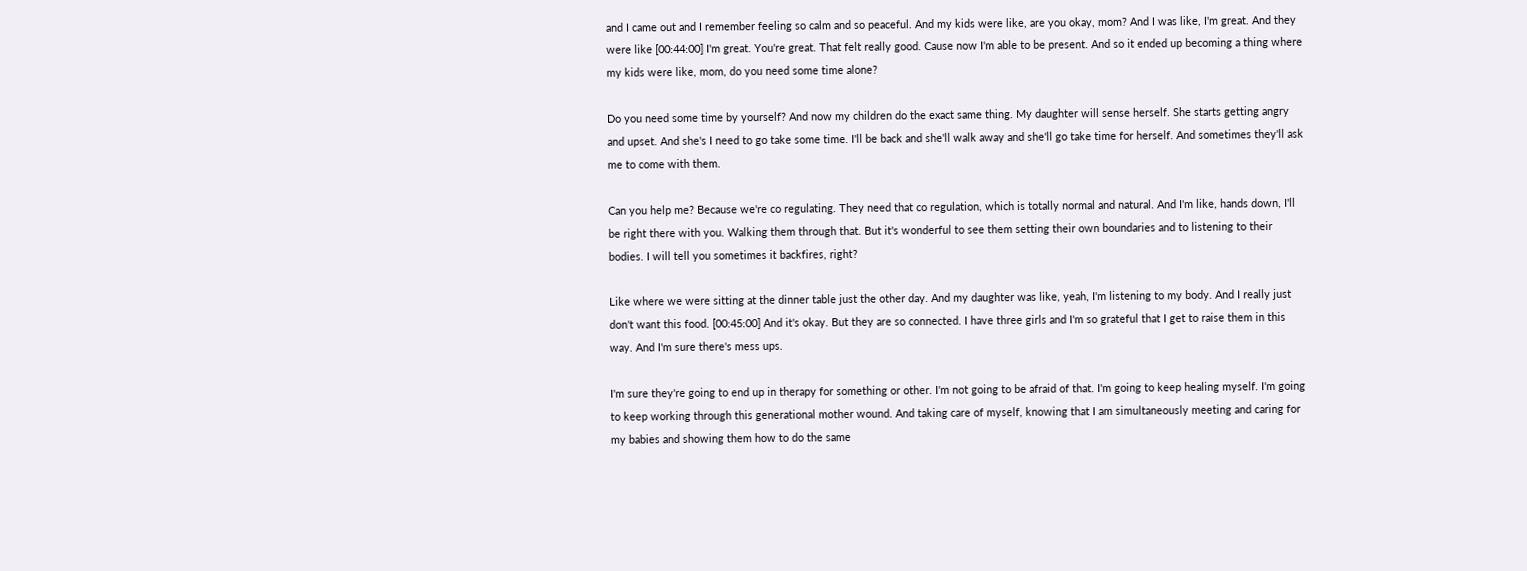and I came out and I remember feeling so calm and so peaceful. And my kids were like, are you okay, mom? And I was like, I'm great. And they were like [00:44:00] I'm great. You're great. That felt really good. Cause now I'm able to be present. And so it ended up becoming a thing where my kids were like, mom, do you need some time alone?

Do you need some time by yourself? And now my children do the exact same thing. My daughter will sense herself. She starts getting angry and upset. And she's I need to go take some time. I'll be back and she'll walk away and she'll go take time for herself. And sometimes they'll ask me to come with them.

Can you help me? Because we're co regulating. They need that co regulation, which is totally normal and natural. And I'm like, hands down, I'll be right there with you. Walking them through that. But it's wonderful to see them setting their own boundaries and to listening to their bodies. I will tell you sometimes it backfires, right?

Like where we were sitting at the dinner table just the other day. And my daughter was like, yeah, I'm listening to my body. And I really just don't want this food. [00:45:00] And it's okay. But they are so connected. I have three girls and I'm so grateful that I get to raise them in this way. And I'm sure there's mess ups.

I'm sure they're going to end up in therapy for something or other. I'm not going to be afraid of that. I'm going to keep healing myself. I'm going to keep working through this generational mother wound. And taking care of myself, knowing that I am simultaneously meeting and caring for my babies and showing them how to do the same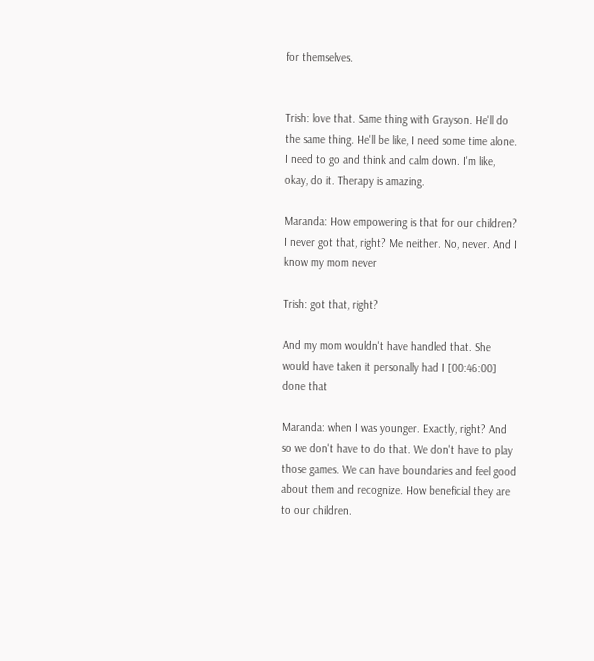for themselves.


Trish: love that. Same thing with Grayson. He'll do the same thing. He'll be like, I need some time alone. I need to go and think and calm down. I'm like, okay, do it. Therapy is amazing.

Maranda: How empowering is that for our children? I never got that, right? Me neither. No, never. And I know my mom never

Trish: got that, right?

And my mom wouldn't have handled that. She would have taken it personally had I [00:46:00] done that

Maranda: when I was younger. Exactly, right? And so we don't have to do that. We don't have to play those games. We can have boundaries and feel good about them and recognize. How beneficial they are to our children.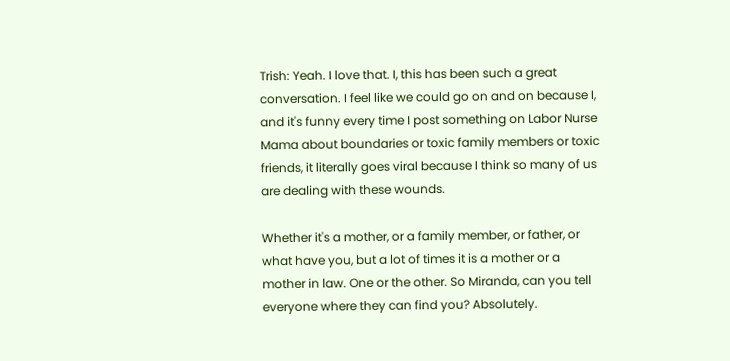Trish: Yeah. I love that. I, this has been such a great conversation. I feel like we could go on and on because I, and it's funny every time I post something on Labor Nurse Mama about boundaries or toxic family members or toxic friends, it literally goes viral because I think so many of us are dealing with these wounds.

Whether it's a mother, or a family member, or father, or what have you, but a lot of times it is a mother or a mother in law. One or the other. So Miranda, can you tell everyone where they can find you? Absolutely.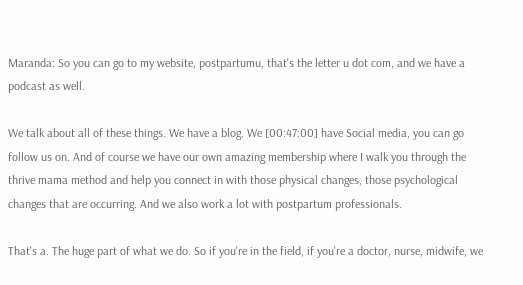Maranda: So you can go to my website, postpartumu, that's the letter u dot com, and we have a podcast as well.

We talk about all of these things. We have a blog. We [00:47:00] have Social media, you can go follow us on. And of course we have our own amazing membership where I walk you through the thrive mama method and help you connect in with those physical changes, those psychological changes that are occurring. And we also work a lot with postpartum professionals.

That's a. The huge part of what we do. So if you're in the field, if you're a doctor, nurse, midwife, we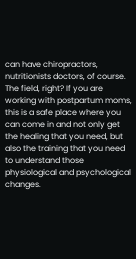can have chiropractors, nutritionists doctors, of course. The field, right? If you are working with postpartum moms, this is a safe place where you can come in and not only get the healing that you need, but also the training that you need to understand those physiological and psychological changes.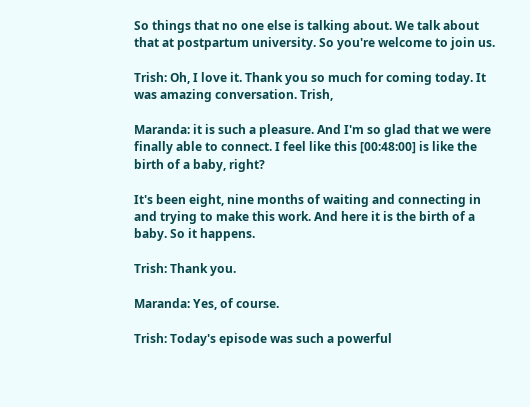So things that no one else is talking about. We talk about that at postpartum university. So you're welcome to join us.

Trish: Oh, I love it. Thank you so much for coming today. It was amazing conversation. Trish,

Maranda: it is such a pleasure. And I'm so glad that we were finally able to connect. I feel like this [00:48:00] is like the birth of a baby, right?

It's been eight, nine months of waiting and connecting in and trying to make this work. And here it is the birth of a baby. So it happens.

Trish: Thank you.

Maranda: Yes, of course.

Trish: Today's episode was such a powerful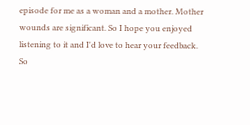episode for me as a woman and a mother. Mother wounds are significant. So I hope you enjoyed listening to it and I'd love to hear your feedback. So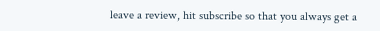leave a review, hit subscribe so that you always get a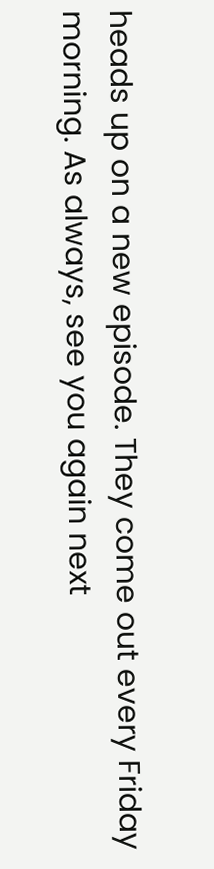heads up on a new episode. They come out every Friday morning. As always, see you again next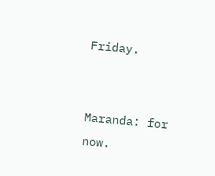Friday.


Maranda: for now.